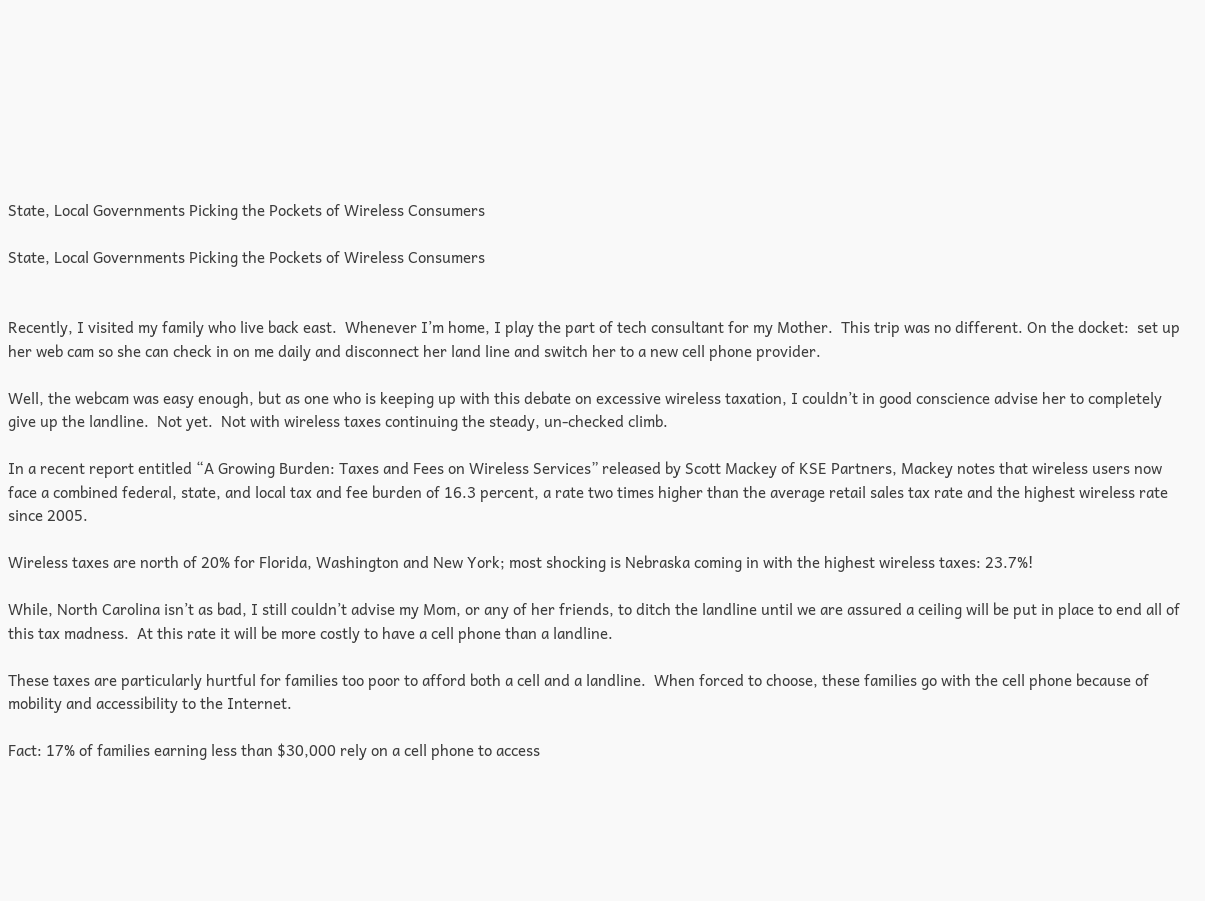State, Local Governments Picking the Pockets of Wireless Consumers

State, Local Governments Picking the Pockets of Wireless Consumers


Recently, I visited my family who live back east.  Whenever I’m home, I play the part of tech consultant for my Mother.  This trip was no different. On the docket:  set up her web cam so she can check in on me daily and disconnect her land line and switch her to a new cell phone provider.

Well, the webcam was easy enough, but as one who is keeping up with this debate on excessive wireless taxation, I couldn’t in good conscience advise her to completely give up the landline.  Not yet.  Not with wireless taxes continuing the steady, un-checked climb.

In a recent report entitled “A Growing Burden: Taxes and Fees on Wireless Services” released by Scott Mackey of KSE Partners, Mackey notes that wireless users now face a combined federal, state, and local tax and fee burden of 16.3 percent, a rate two times higher than the average retail sales tax rate and the highest wireless rate since 2005.

Wireless taxes are north of 20% for Florida, Washington and New York; most shocking is Nebraska coming in with the highest wireless taxes: 23.7%!

While, North Carolina isn’t as bad, I still couldn’t advise my Mom, or any of her friends, to ditch the landline until we are assured a ceiling will be put in place to end all of this tax madness.  At this rate it will be more costly to have a cell phone than a landline.

These taxes are particularly hurtful for families too poor to afford both a cell and a landline.  When forced to choose, these families go with the cell phone because of mobility and accessibility to the Internet.

Fact: 17% of families earning less than $30,000 rely on a cell phone to access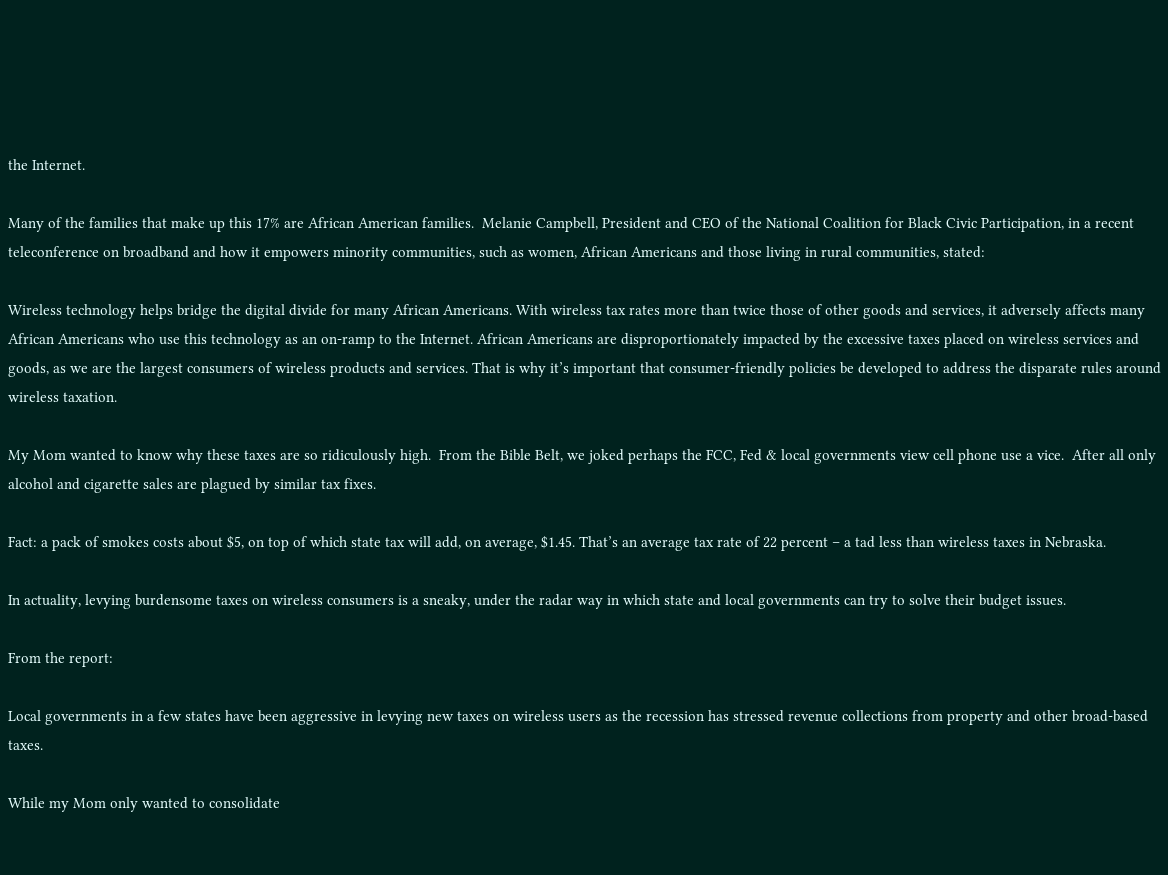the Internet.

Many of the families that make up this 17% are African American families.  Melanie Campbell, President and CEO of the National Coalition for Black Civic Participation, in a recent teleconference on broadband and how it empowers minority communities, such as women, African Americans and those living in rural communities, stated:

Wireless technology helps bridge the digital divide for many African Americans. With wireless tax rates more than twice those of other goods and services, it adversely affects many African Americans who use this technology as an on-ramp to the Internet. African Americans are disproportionately impacted by the excessive taxes placed on wireless services and goods, as we are the largest consumers of wireless products and services. That is why it’s important that consumer-friendly policies be developed to address the disparate rules around wireless taxation.

My Mom wanted to know why these taxes are so ridiculously high.  From the Bible Belt, we joked perhaps the FCC, Fed & local governments view cell phone use a vice.  After all only alcohol and cigarette sales are plagued by similar tax fixes.

Fact: a pack of smokes costs about $5, on top of which state tax will add, on average, $1.45. That’s an average tax rate of 22 percent – a tad less than wireless taxes in Nebraska.

In actuality, levying burdensome taxes on wireless consumers is a sneaky, under the radar way in which state and local governments can try to solve their budget issues.

From the report:

Local governments in a few states have been aggressive in levying new taxes on wireless users as the recession has stressed revenue collections from property and other broad-based taxes.

While my Mom only wanted to consolidate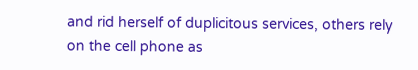and rid herself of duplicitous services, others rely on the cell phone as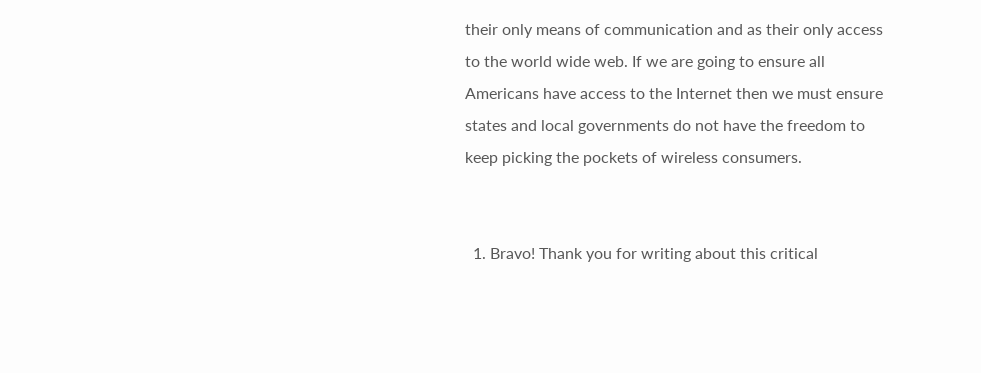their only means of communication and as their only access to the world wide web. If we are going to ensure all Americans have access to the Internet then we must ensure states and local governments do not have the freedom to keep picking the pockets of wireless consumers.


  1. Bravo! Thank you for writing about this critical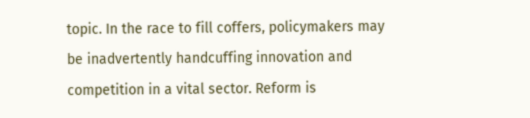topic. In the race to fill coffers, policymakers may be inadvertently handcuffing innovation and competition in a vital sector. Reform is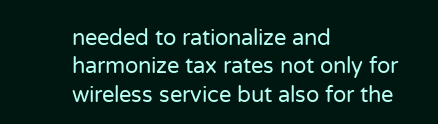needed to rationalize and harmonize tax rates not only for wireless service but also for the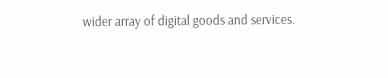wider array of digital goods and services.